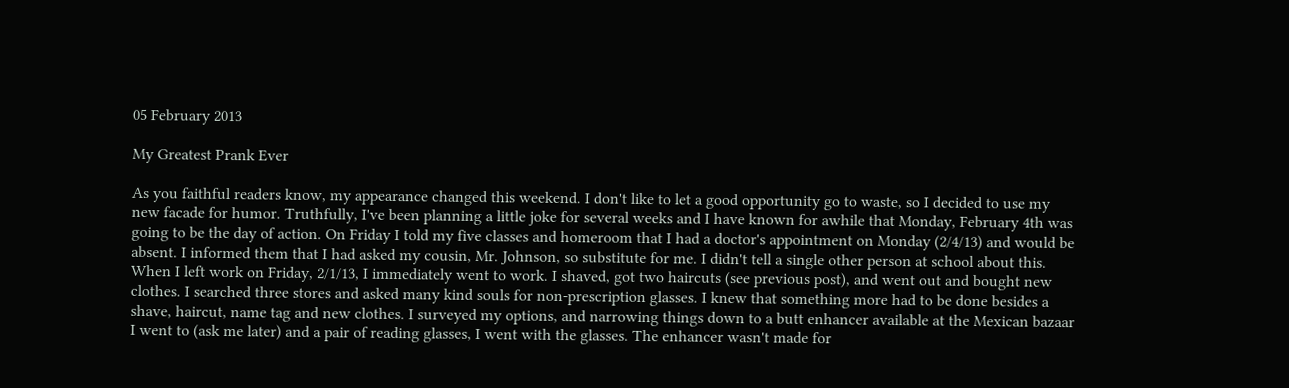05 February 2013

My Greatest Prank Ever

As you faithful readers know, my appearance changed this weekend. I don't like to let a good opportunity go to waste, so I decided to use my new facade for humor. Truthfully, I've been planning a little joke for several weeks and I have known for awhile that Monday, February 4th was going to be the day of action. On Friday I told my five classes and homeroom that I had a doctor's appointment on Monday (2/4/13) and would be absent. I informed them that I had asked my cousin, Mr. Johnson, so substitute for me. I didn't tell a single other person at school about this. When I left work on Friday, 2/1/13, I immediately went to work. I shaved, got two haircuts (see previous post), and went out and bought new clothes. I searched three stores and asked many kind souls for non-prescription glasses. I knew that something more had to be done besides a shave, haircut, name tag and new clothes. I surveyed my options, and narrowing things down to a butt enhancer available at the Mexican bazaar I went to (ask me later) and a pair of reading glasses, I went with the glasses. The enhancer wasn't made for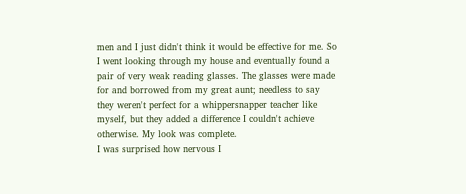men and I just didn't think it would be effective for me. So I went looking through my house and eventually found a pair of very weak reading glasses. The glasses were made for and borrowed from my great aunt; needless to say they weren't perfect for a whippersnapper teacher like myself, but they added a difference I couldn't achieve otherwise. My look was complete.
I was surprised how nervous I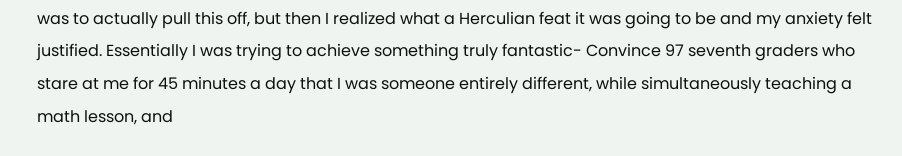was to actually pull this off, but then I realized what a Herculian feat it was going to be and my anxiety felt justified. Essentially I was trying to achieve something truly fantastic- Convince 97 seventh graders who stare at me for 45 minutes a day that I was someone entirely different, while simultaneously teaching a math lesson, and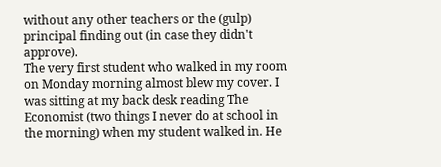without any other teachers or the (gulp) principal finding out (in case they didn't approve).
The very first student who walked in my room on Monday morning almost blew my cover. I was sitting at my back desk reading The Economist (two things I never do at school in the morning) when my student walked in. He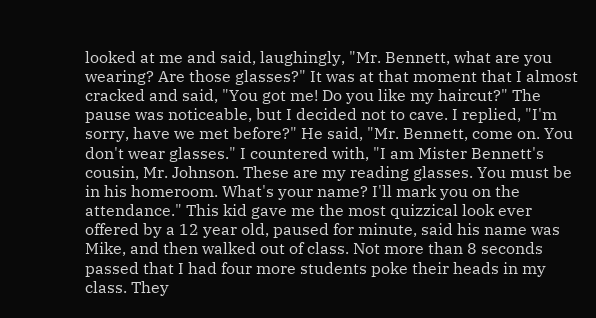looked at me and said, laughingly, "Mr. Bennett, what are you wearing? Are those glasses?" It was at that moment that I almost cracked and said, "You got me! Do you like my haircut?" The pause was noticeable, but I decided not to cave. I replied, "I'm sorry, have we met before?" He said, "Mr. Bennett, come on. You don't wear glasses." I countered with, "I am Mister Bennett's cousin, Mr. Johnson. These are my reading glasses. You must be in his homeroom. What's your name? I'll mark you on the attendance." This kid gave me the most quizzical look ever offered by a 12 year old, paused for minute, said his name was Mike, and then walked out of class. Not more than 8 seconds passed that I had four more students poke their heads in my class. They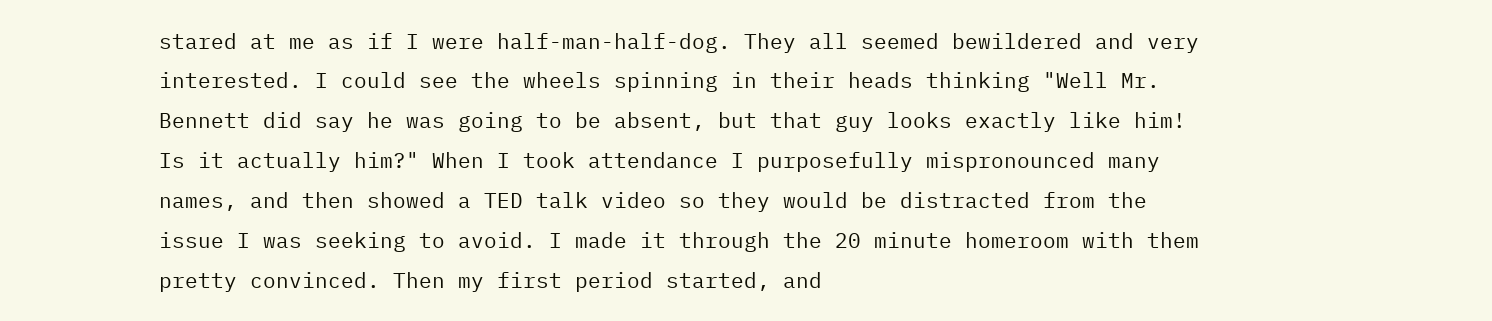stared at me as if I were half-man-half-dog. They all seemed bewildered and very interested. I could see the wheels spinning in their heads thinking "Well Mr. Bennett did say he was going to be absent, but that guy looks exactly like him! Is it actually him?" When I took attendance I purposefully mispronounced many names, and then showed a TED talk video so they would be distracted from the issue I was seeking to avoid. I made it through the 20 minute homeroom with them pretty convinced. Then my first period started, and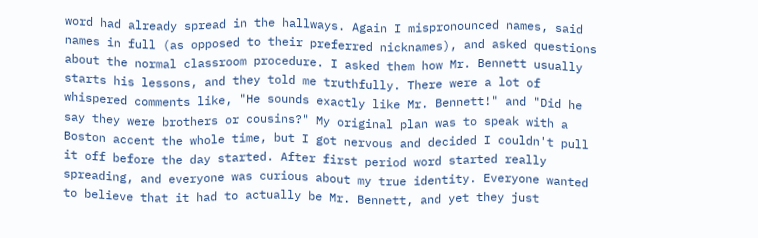word had already spread in the hallways. Again I mispronounced names, said names in full (as opposed to their preferred nicknames), and asked questions about the normal classroom procedure. I asked them how Mr. Bennett usually starts his lessons, and they told me truthfully. There were a lot of whispered comments like, "He sounds exactly like Mr. Bennett!" and "Did he say they were brothers or cousins?" My original plan was to speak with a Boston accent the whole time, but I got nervous and decided I couldn't pull it off before the day started. After first period word started really spreading, and everyone was curious about my true identity. Everyone wanted to believe that it had to actually be Mr. Bennett, and yet they just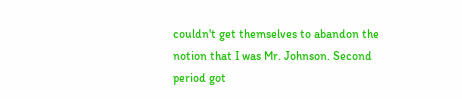couldn't get themselves to abandon the notion that I was Mr. Johnson. Second period got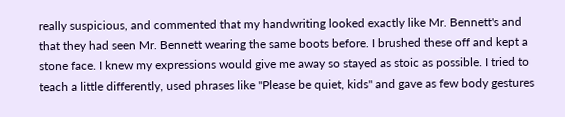really suspicious, and commented that my handwriting looked exactly like Mr. Bennett's and that they had seen Mr. Bennett wearing the same boots before. I brushed these off and kept a stone face. I knew my expressions would give me away so stayed as stoic as possible. I tried to teach a little differently, used phrases like "Please be quiet, kids" and gave as few body gestures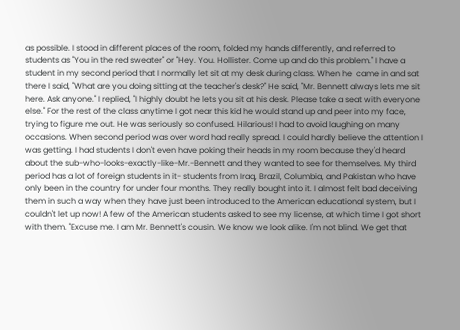as possible. I stood in different places of the room, folded my hands differently, and referred to students as "You in the red sweater" or "Hey. You. Hollister. Come up and do this problem." I have a student in my second period that I normally let sit at my desk during class. When he  came in and sat there I said, "What are you doing sitting at the teacher's desk?" He said, "Mr. Bennett always lets me sit here. Ask anyone." I replied, "I highly doubt he lets you sit at his desk. Please take a seat with everyone else." For the rest of the class anytime I got near this kid he would stand up and peer into my face, trying to figure me out. He was seriously so confused. Hilarious! I had to avoid laughing on many occasions. When second period was over word had really spread. I could hardly believe the attention I was getting. I had students I don't even have poking their heads in my room because they'd heard about the sub-who-looks-exactly-like-Mr.-Bennett and they wanted to see for themselves. My third period has a lot of foreign students in it- students from Iraq, Brazil, Columbia, and Pakistan who have only been in the country for under four months. They really bought into it. I almost felt bad deceiving them in such a way when they have just been introduced to the American educational system, but I couldn't let up now! A few of the American students asked to see my license, at which time I got short with them. "Excuse me. I am Mr. Bennett's cousin. We know we look alike. I'm not blind. We get that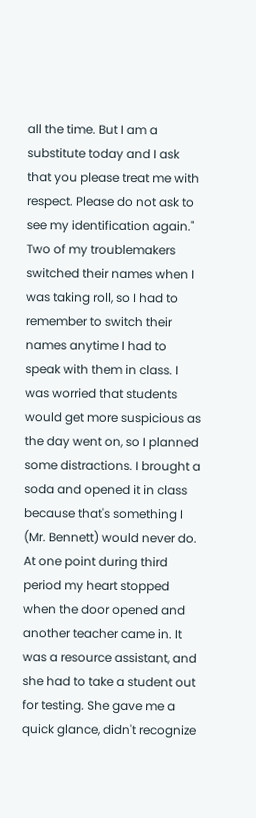all the time. But I am a substitute today and I ask that you please treat me with respect. Please do not ask to see my identification again." Two of my troublemakers switched their names when I was taking roll, so I had to remember to switch their names anytime I had to speak with them in class. I was worried that students would get more suspicious as the day went on, so I planned some distractions. I brought a soda and opened it in class because that's something I (Mr. Bennett) would never do. At one point during third period my heart stopped when the door opened and another teacher came in. It was a resource assistant, and she had to take a student out for testing. She gave me a quick glance, didn't recognize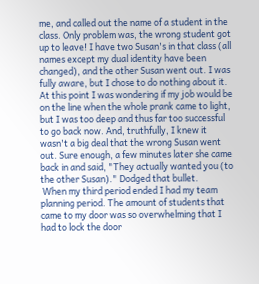me, and called out the name of a student in the class. Only problem was, the wrong student got up to leave! I have two Susan's in that class (all names except my dual identity have been changed), and the other Susan went out. I was fully aware, but I chose to do nothing about it. At this point I was wondering if my job would be on the line when the whole prank came to light, but I was too deep and thus far too successful to go back now. And, truthfully, I knew it wasn't a big deal that the wrong Susan went out. Sure enough, a few minutes later she came back in and said, "They actually wanted you (to the other Susan)." Dodged that bullet.
 When my third period ended I had my team planning period. The amount of students that came to my door was so overwhelming that I had to lock the door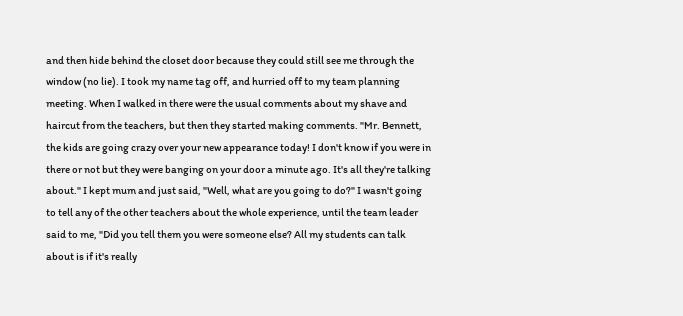and then hide behind the closet door because they could still see me through the window (no lie). I took my name tag off, and hurried off to my team planning meeting. When I walked in there were the usual comments about my shave and haircut from the teachers, but then they started making comments. "Mr. Bennett, the kids are going crazy over your new appearance today! I don't know if you were in there or not but they were banging on your door a minute ago. It's all they're talking about." I kept mum and just said, "Well, what are you going to do?" I wasn't going to tell any of the other teachers about the whole experience, until the team leader said to me, "Did you tell them you were someone else? All my students can talk about is if it's really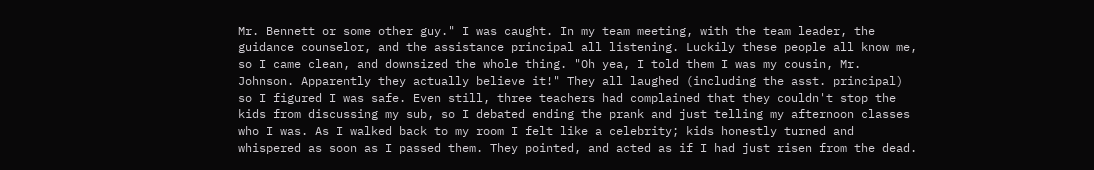Mr. Bennett or some other guy." I was caught. In my team meeting, with the team leader, the guidance counselor, and the assistance principal all listening. Luckily these people all know me, so I came clean, and downsized the whole thing. "Oh yea, I told them I was my cousin, Mr. Johnson. Apparently they actually believe it!" They all laughed (including the asst. principal) so I figured I was safe. Even still, three teachers had complained that they couldn't stop the kids from discussing my sub, so I debated ending the prank and just telling my afternoon classes who I was. As I walked back to my room I felt like a celebrity; kids honestly turned and whispered as soon as I passed them. They pointed, and acted as if I had just risen from the dead.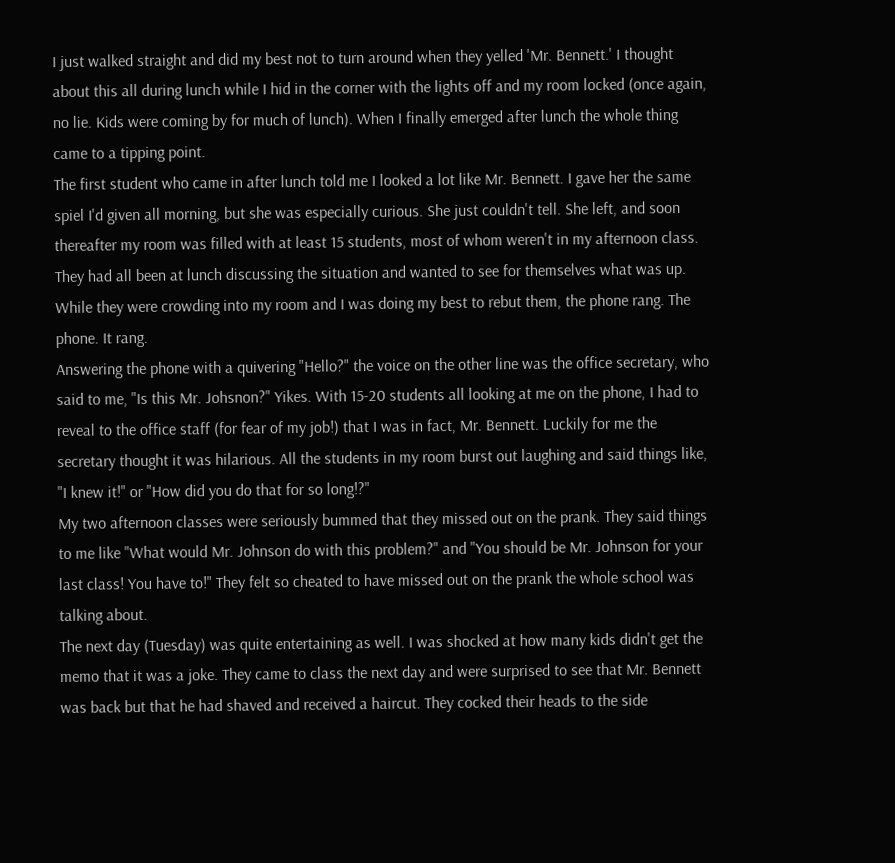I just walked straight and did my best not to turn around when they yelled 'Mr. Bennett.' I thought about this all during lunch while I hid in the corner with the lights off and my room locked (once again, no lie. Kids were coming by for much of lunch). When I finally emerged after lunch the whole thing came to a tipping point.
The first student who came in after lunch told me I looked a lot like Mr. Bennett. I gave her the same spiel I'd given all morning, but she was especially curious. She just couldn't tell. She left, and soon thereafter my room was filled with at least 15 students, most of whom weren't in my afternoon class. They had all been at lunch discussing the situation and wanted to see for themselves what was up. While they were crowding into my room and I was doing my best to rebut them, the phone rang. The phone. It rang.
Answering the phone with a quivering "Hello?" the voice on the other line was the office secretary, who said to me, "Is this Mr. Johsnon?" Yikes. With 15-20 students all looking at me on the phone, I had to reveal to the office staff (for fear of my job!) that I was in fact, Mr. Bennett. Luckily for me the secretary thought it was hilarious. All the students in my room burst out laughing and said things like, "I knew it!" or "How did you do that for so long!?"
My two afternoon classes were seriously bummed that they missed out on the prank. They said things to me like "What would Mr. Johnson do with this problem?" and "You should be Mr. Johnson for your last class! You have to!" They felt so cheated to have missed out on the prank the whole school was talking about.
The next day (Tuesday) was quite entertaining as well. I was shocked at how many kids didn't get the memo that it was a joke. They came to class the next day and were surprised to see that Mr. Bennett was back but that he had shaved and received a haircut. They cocked their heads to the side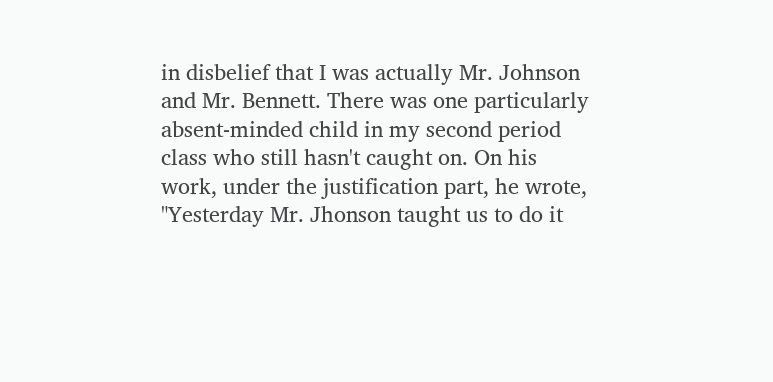in disbelief that I was actually Mr. Johnson and Mr. Bennett. There was one particularly absent-minded child in my second period class who still hasn't caught on. On his work, under the justification part, he wrote, "Yesterday Mr. Jhonson taught us to do it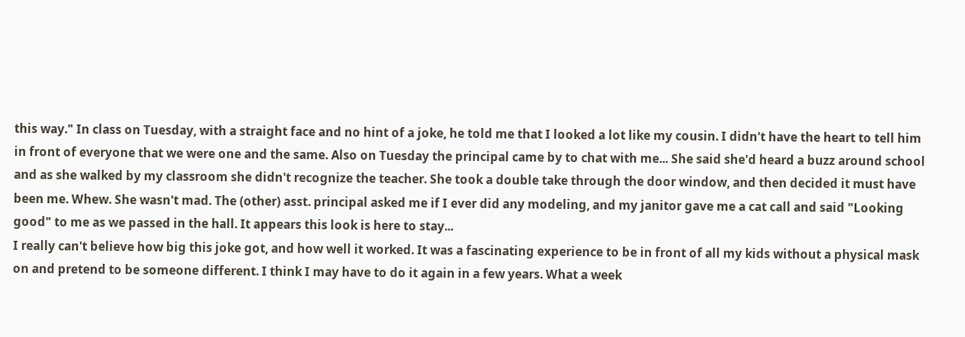this way." In class on Tuesday, with a straight face and no hint of a joke, he told me that I looked a lot like my cousin. I didn't have the heart to tell him in front of everyone that we were one and the same. Also on Tuesday the principal came by to chat with me... She said she'd heard a buzz around school and as she walked by my classroom she didn't recognize the teacher. She took a double take through the door window, and then decided it must have been me. Whew. She wasn't mad. The (other) asst. principal asked me if I ever did any modeling, and my janitor gave me a cat call and said "Looking good" to me as we passed in the hall. It appears this look is here to stay...
I really can't believe how big this joke got, and how well it worked. It was a fascinating experience to be in front of all my kids without a physical mask on and pretend to be someone different. I think I may have to do it again in a few years. What a week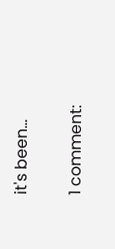it's been...

1 comment: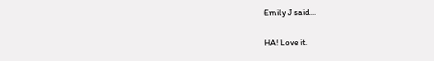Emily J said...

HA! Love it.